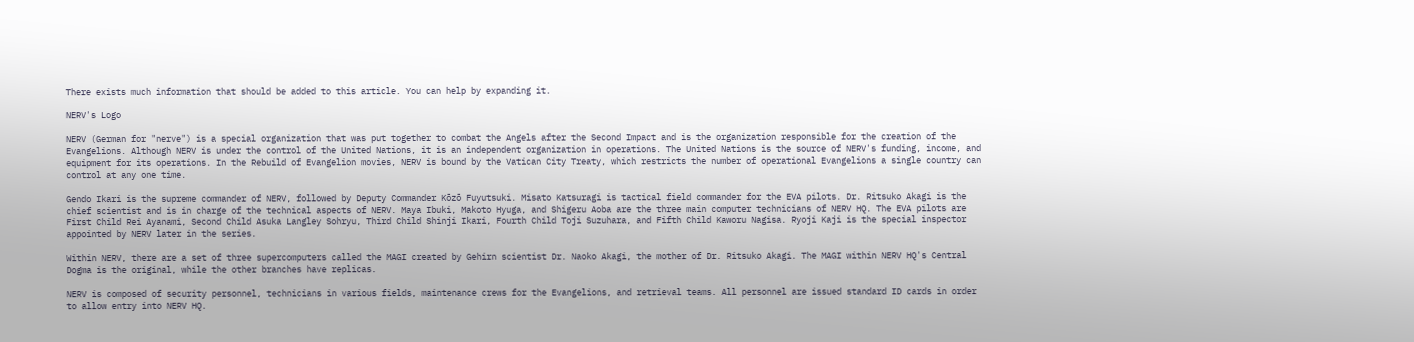There exists much information that should be added to this article. You can help by expanding it.

NERV's Logo

NERV (German for "nerve") is a special organization that was put together to combat the Angels after the Second Impact and is the organization responsible for the creation of the Evangelions. Although NERV is under the control of the United Nations, it is an independent organization in operations. The United Nations is the source of NERV's funding, income, and equipment for its operations. In the Rebuild of Evangelion movies, NERV is bound by the Vatican City Treaty, which restricts the number of operational Evangelions a single country can control at any one time.

Gendo Ikari is the supreme commander of NERV, followed by Deputy Commander Kōzō Fuyutsuki. Misato Katsuragi is tactical field commander for the EVA pilots. Dr. Ritsuko Akagi is the chief scientist and is in charge of the technical aspects of NERV. Maya Ibuki, Makoto Hyuga, and Shigeru Aoba are the three main computer technicians of NERV HQ. The EVA pilots are First Child Rei Ayanami, Second Child Asuka Langley Sohryu, Third Child Shinji Ikari, Fourth Child Toji Suzuhara, and Fifth Child Kaworu Nagisa. Ryoji Kaji is the special inspector appointed by NERV later in the series.

Within NERV, there are a set of three supercomputers called the MAGI created by Gehirn scientist Dr. Naoko Akagi, the mother of Dr. Ritsuko Akagi. The MAGI within NERV HQ's Central Dogma is the original, while the other branches have replicas.

NERV is composed of security personnel, technicians in various fields, maintenance crews for the Evangelions, and retrieval teams. All personnel are issued standard ID cards in order to allow entry into NERV HQ.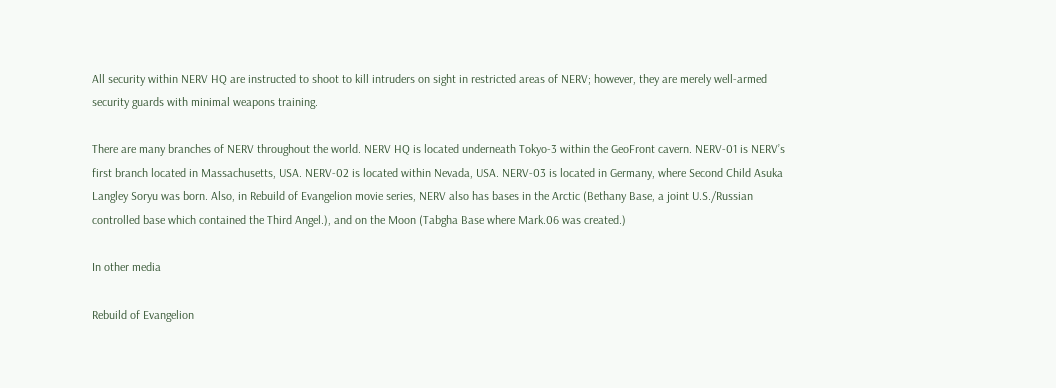All security within NERV HQ are instructed to shoot to kill intruders on sight in restricted areas of NERV; however, they are merely well-armed security guards with minimal weapons training.

There are many branches of NERV throughout the world. NERV HQ is located underneath Tokyo-3 within the GeoFront cavern. NERV-01 is NERV’s first branch located in Massachusetts, USA. NERV-02 is located within Nevada, USA. NERV-03 is located in Germany, where Second Child Asuka Langley Soryu was born. Also, in Rebuild of Evangelion movie series, NERV also has bases in the Arctic (Bethany Base, a joint U.S./Russian controlled base which contained the Third Angel.), and on the Moon (Tabgha Base where Mark.06 was created.)

In other media

Rebuild of Evangelion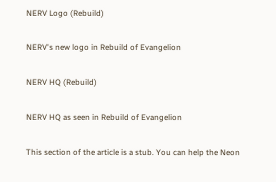NERV Logo (Rebuild)

NERV's new logo in Rebuild of Evangelion

NERV HQ (Rebuild)

NERV HQ as seen in Rebuild of Evangelion

This section of the article is a stub. You can help the Neon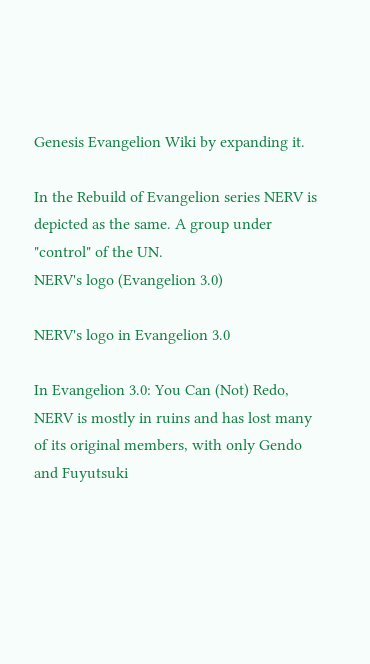Genesis Evangelion Wiki by expanding it.

In the Rebuild of Evangelion series NERV is depicted as the same. A group under "control" of the UN.
NERV's logo (Evangelion 3.0)

NERV's logo in Evangelion 3.0

In Evangelion 3.0: You Can (Not) Redo, NERV is mostly in ruins and has lost many of its original members, with only Gendo and Fuyutsuki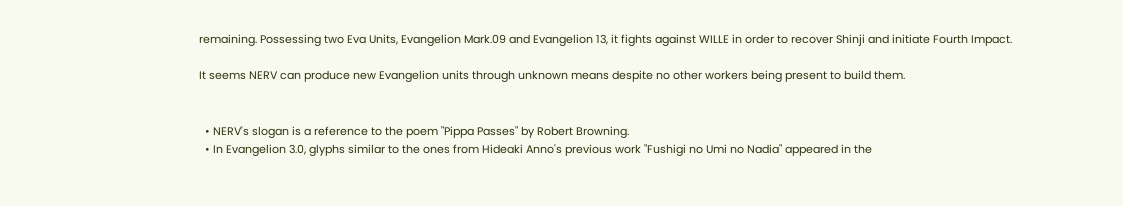remaining. Possessing two Eva Units, Evangelion Mark.09 and Evangelion 13, it fights against WILLE in order to recover Shinji and initiate Fourth Impact.

It seems NERV can produce new Evangelion units through unknown means despite no other workers being present to build them.


  • NERV's slogan is a reference to the poem "Pippa Passes" by Robert Browning.
  • In Evangelion 3.0, glyphs similar to the ones from Hideaki Anno's previous work "Fushigi no Umi no Nadia" appeared in the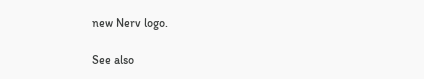new Nerv logo.

See also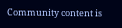Community content is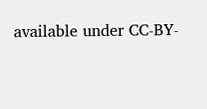available under CC-BY-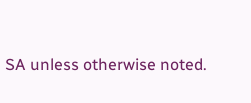SA unless otherwise noted.